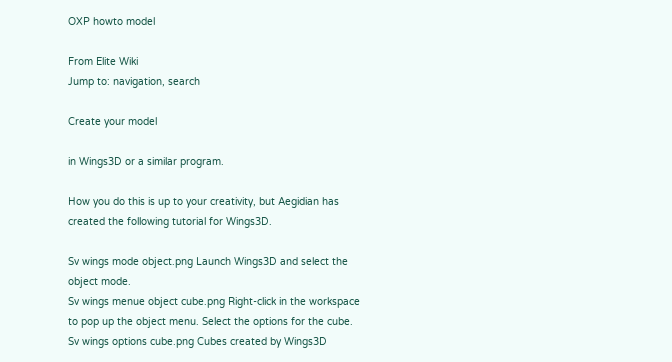OXP howto model

From Elite Wiki
Jump to: navigation, search

Create your model

in Wings3D or a similar program.

How you do this is up to your creativity, but Aegidian has created the following tutorial for Wings3D.

Sv wings mode object.png Launch Wings3D and select the object mode.
Sv wings menue object cube.png Right-click in the workspace to pop up the object menu. Select the options for the cube.
Sv wings options cube.png Cubes created by Wings3D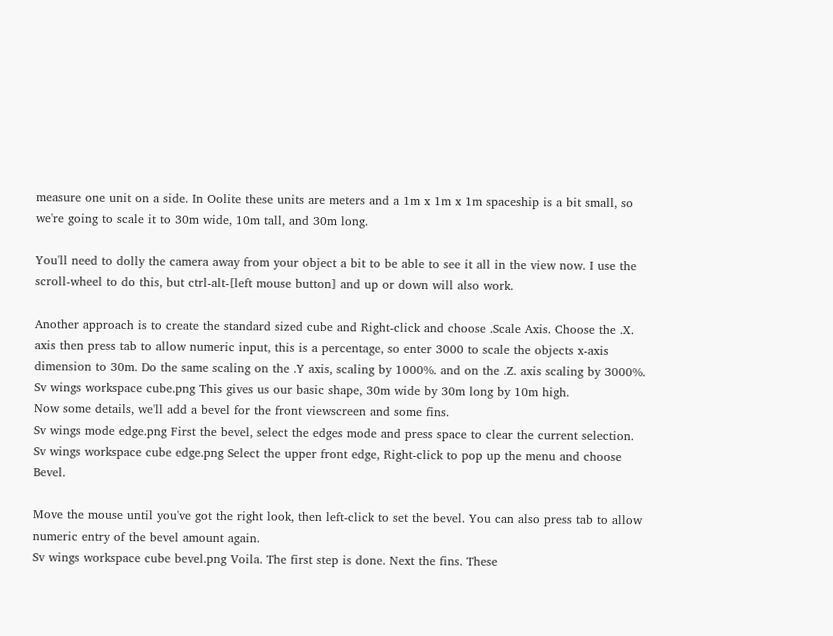measure one unit on a side. In Oolite these units are meters and a 1m x 1m x 1m spaceship is a bit small, so we're going to scale it to 30m wide, 10m tall, and 30m long.

You'll need to dolly the camera away from your object a bit to be able to see it all in the view now. I use the scroll-wheel to do this, but ctrl-alt-[left mouse button] and up or down will also work.

Another approach is to create the standard sized cube and Right-click and choose .Scale Axis. Choose the .X. axis then press tab to allow numeric input, this is a percentage, so enter 3000 to scale the objects x-axis dimension to 30m. Do the same scaling on the .Y axis, scaling by 1000%. and on the .Z. axis scaling by 3000%.
Sv wings workspace cube.png This gives us our basic shape, 30m wide by 30m long by 10m high.
Now some details, we'll add a bevel for the front viewscreen and some fins.
Sv wings mode edge.png First the bevel, select the edges mode and press space to clear the current selection.
Sv wings workspace cube edge.png Select the upper front edge, Right-click to pop up the menu and choose Bevel.

Move the mouse until you've got the right look, then left-click to set the bevel. You can also press tab to allow numeric entry of the bevel amount again.
Sv wings workspace cube bevel.png Voila. The first step is done. Next the fins. These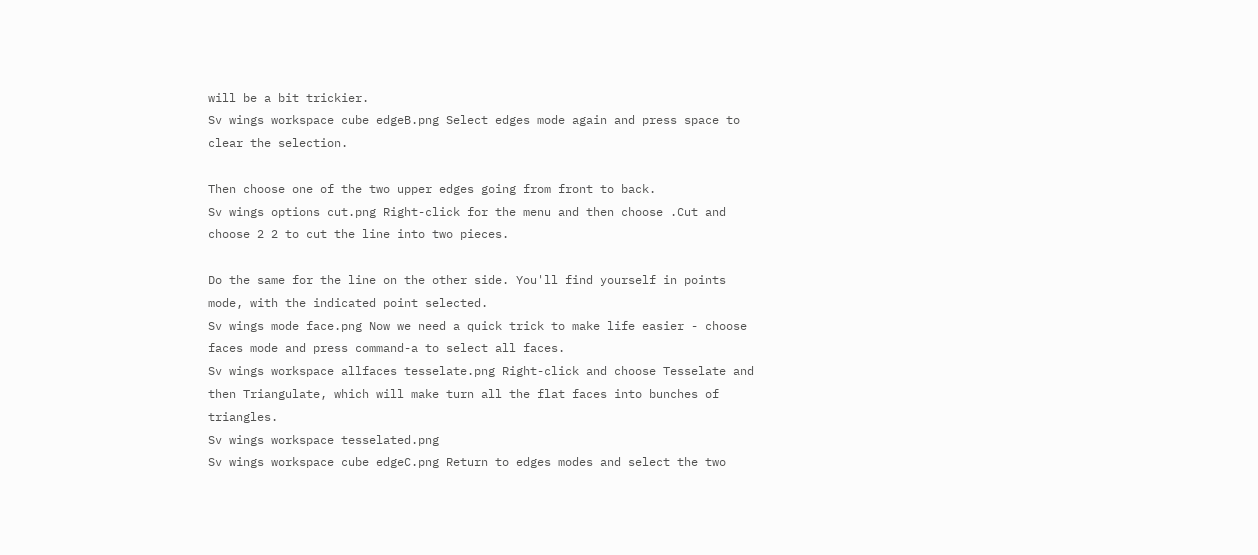will be a bit trickier.
Sv wings workspace cube edgeB.png Select edges mode again and press space to clear the selection.

Then choose one of the two upper edges going from front to back.
Sv wings options cut.png Right-click for the menu and then choose .Cut and choose 2 2 to cut the line into two pieces.

Do the same for the line on the other side. You'll find yourself in points mode, with the indicated point selected.
Sv wings mode face.png Now we need a quick trick to make life easier - choose faces mode and press command-a to select all faces.
Sv wings workspace allfaces tesselate.png Right-click and choose Tesselate and then Triangulate, which will make turn all the flat faces into bunches of triangles.
Sv wings workspace tesselated.png
Sv wings workspace cube edgeC.png Return to edges modes and select the two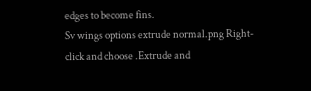edges to become fins.
Sv wings options extrude normal.png Right-click and choose .Extrude and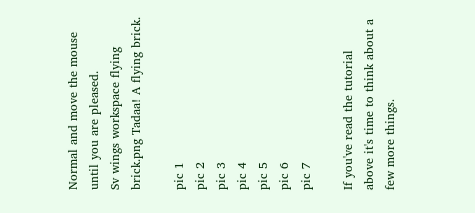Normal and move the mouse until you are pleased.
Sv wings workspace flying brick.png Tadaa! A flying brick.

pic 1
pic 2
pic 3
pic 4
pic 5
pic 6
pic 7

If you've read the tutorial above it's time to think about a few more things.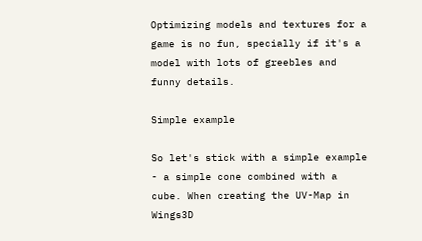Optimizing models and textures for a game is no fun, specially if it's a model with lots of greebles and funny details.

Simple example

So let's stick with a simple example - a simple cone combined with a cube. When creating the UV-Map in Wings3D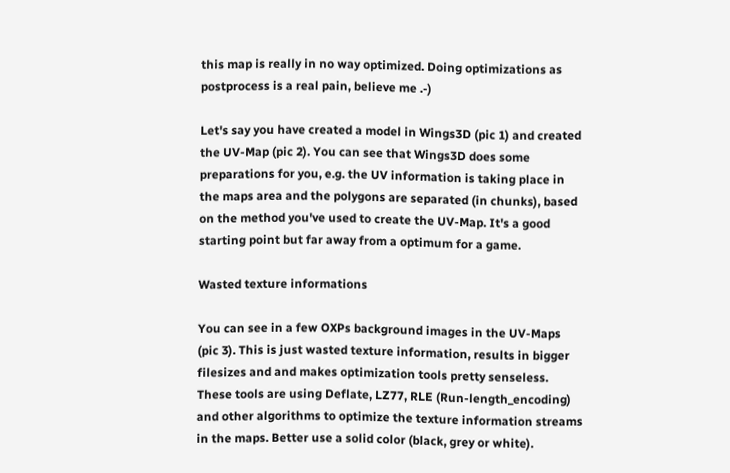this map is really in no way optimized. Doing optimizations as postprocess is a real pain, believe me .-)

Let's say you have created a model in Wings3D (pic 1) and created the UV-Map (pic 2). You can see that Wings3D does some preparations for you, e.g. the UV information is taking place in the maps area and the polygons are separated (in chunks), based on the method you've used to create the UV-Map. It's a good starting point but far away from a optimum for a game.

Wasted texture informations

You can see in a few OXPs background images in the UV-Maps (pic 3). This is just wasted texture information, results in bigger filesizes and and makes optimization tools pretty senseless. These tools are using Deflate, LZ77, RLE (Run-length_encoding) and other algorithms to optimize the texture information streams in the maps. Better use a solid color (black, grey or white).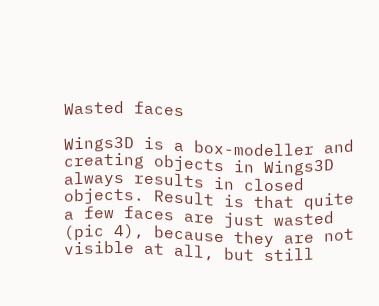Wasted faces

Wings3D is a box-modeller and creating objects in Wings3D always results in closed objects. Result is that quite a few faces are just wasted (pic 4), because they are not visible at all, but still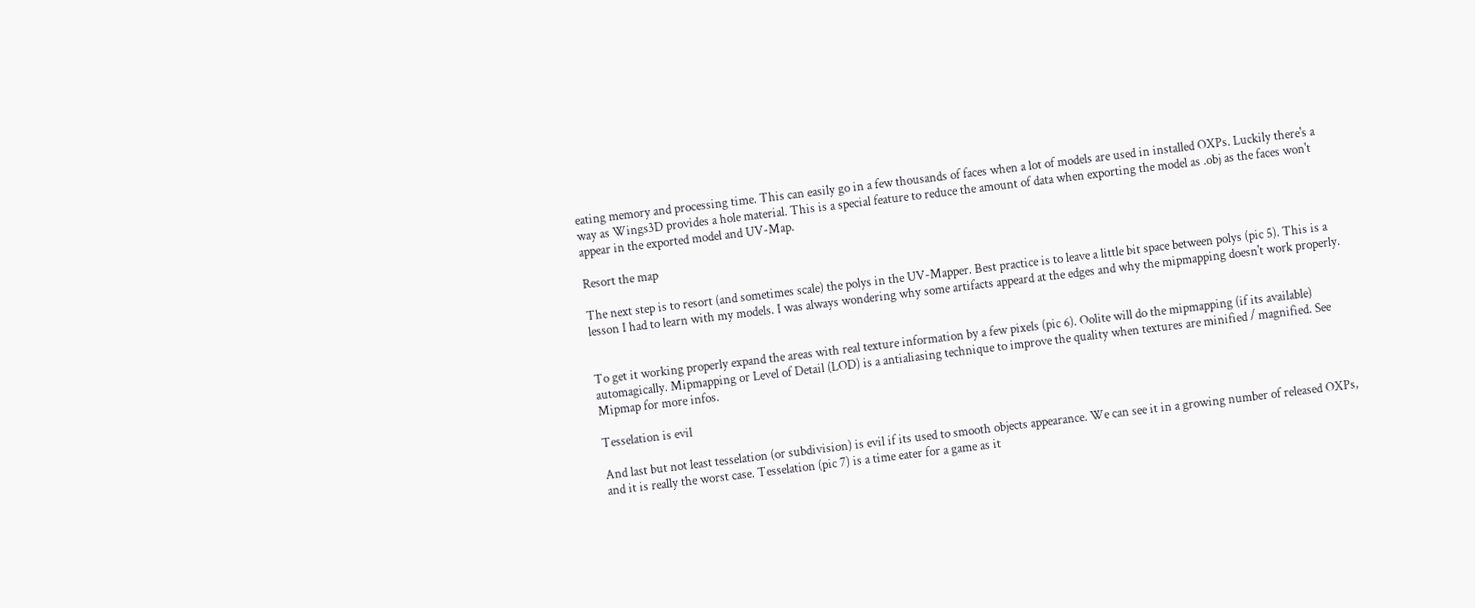eating memory and processing time. This can easily go in a few thousands of faces when a lot of models are used in installed OXPs. Luckily there's a way as Wings3D provides a hole material. This is a special feature to reduce the amount of data when exporting the model as .obj as the faces won't appear in the exported model and UV-Map.

Resort the map

The next step is to resort (and sometimes scale) the polys in the UV-Mapper. Best practice is to leave a little bit space between polys (pic 5). This is a lesson I had to learn with my models. I was always wondering why some artifacts appeard at the edges and why the mipmapping doesn't work properly.


To get it working properly expand the areas with real texture information by a few pixels (pic 6). Oolite will do the mipmapping (if its available) automagically. Mipmapping or Level of Detail (LOD) is a antialiasing technique to improve the quality when textures are minified / magnified. See Mipmap for more infos.

Tesselation is evil

And last but not least tesselation (or subdivision) is evil if its used to smooth objects appearance. We can see it in a growing number of released OXPs, and it is really the worst case. Tesselation (pic 7) is a time eater for a game as it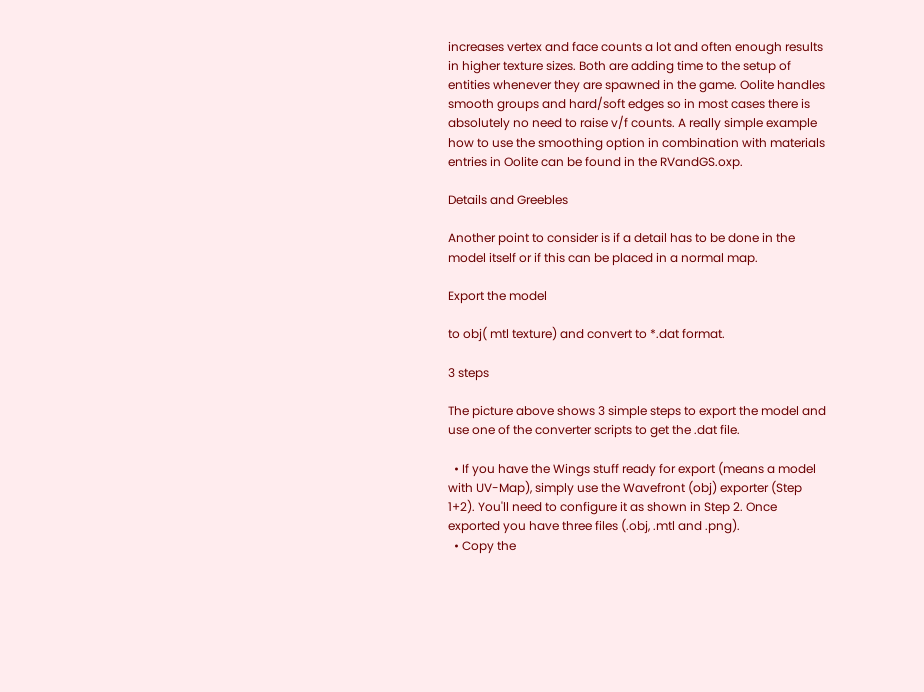increases vertex and face counts a lot and often enough results in higher texture sizes. Both are adding time to the setup of entities whenever they are spawned in the game. Oolite handles smooth groups and hard/soft edges so in most cases there is absolutely no need to raise v/f counts. A really simple example how to use the smoothing option in combination with materials entries in Oolite can be found in the RVandGS.oxp.

Details and Greebles

Another point to consider is if a detail has to be done in the model itself or if this can be placed in a normal map.

Export the model

to obj( mtl texture) and convert to *.dat format.

3 steps

The picture above shows 3 simple steps to export the model and use one of the converter scripts to get the .dat file.

  • If you have the Wings stuff ready for export (means a model with UV-Map), simply use the Wavefront (obj) exporter (Step 1+2). You'll need to configure it as shown in Step 2. Once exported you have three files (.obj, .mtl and .png).
  • Copy the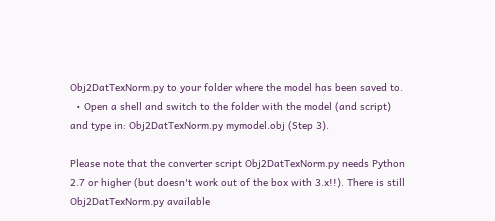Obj2DatTexNorm.py to your folder where the model has been saved to.
  • Open a shell and switch to the folder with the model (and script) and type in: Obj2DatTexNorm.py mymodel.obj (Step 3).

Please note that the converter script Obj2DatTexNorm.py needs Python 2.7 or higher (but doesn't work out of the box with 3.x!!). There is still Obj2DatTexNorm.py available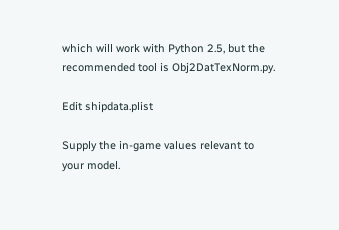which will work with Python 2.5, but the recommended tool is Obj2DatTexNorm.py.

Edit shipdata.plist

Supply the in-game values relevant to your model.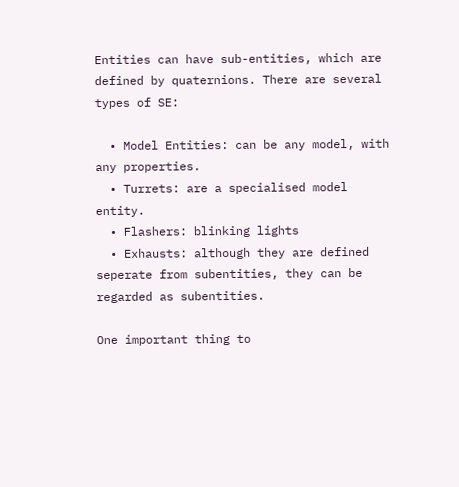Entities can have sub-entities, which are defined by quaternions. There are several types of SE:

  • Model Entities: can be any model, with any properties.
  • Turrets: are a specialised model entity.
  • Flashers: blinking lights
  • Exhausts: although they are defined seperate from subentities, they can be regarded as subentities.

One important thing to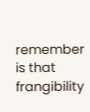remember is that frangibility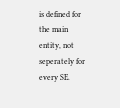is defined for the main entity, not seperately for every SE.